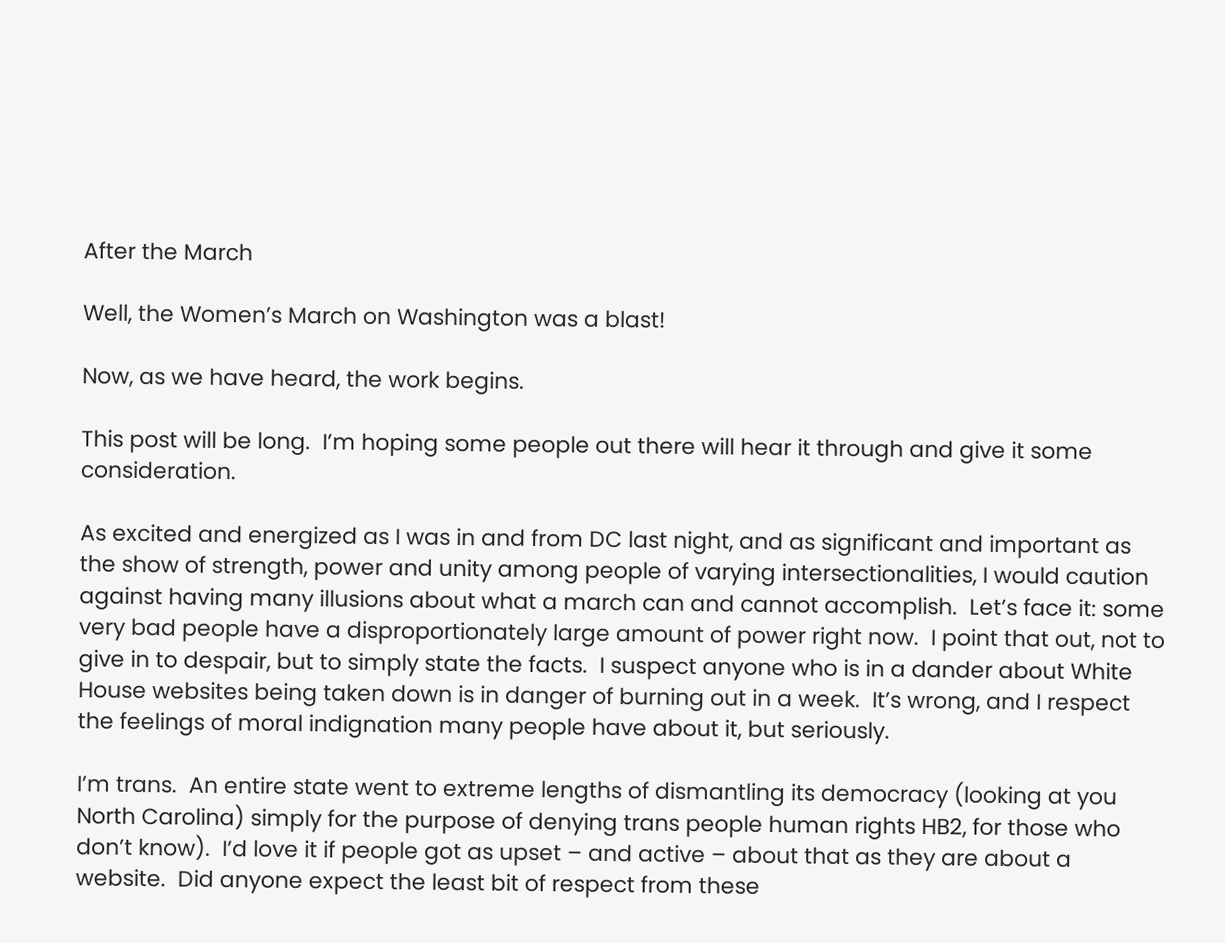After the March

Well, the Women’s March on Washington was a blast!

Now, as we have heard, the work begins.

This post will be long.  I’m hoping some people out there will hear it through and give it some consideration.

As excited and energized as I was in and from DC last night, and as significant and important as the show of strength, power and unity among people of varying intersectionalities, I would caution against having many illusions about what a march can and cannot accomplish.  Let’s face it: some very bad people have a disproportionately large amount of power right now.  I point that out, not to give in to despair, but to simply state the facts.  I suspect anyone who is in a dander about White House websites being taken down is in danger of burning out in a week.  It’s wrong, and I respect the feelings of moral indignation many people have about it, but seriously.

I’m trans.  An entire state went to extreme lengths of dismantling its democracy (looking at you North Carolina) simply for the purpose of denying trans people human rights HB2, for those who don’t know).  I’d love it if people got as upset – and active – about that as they are about a website.  Did anyone expect the least bit of respect from these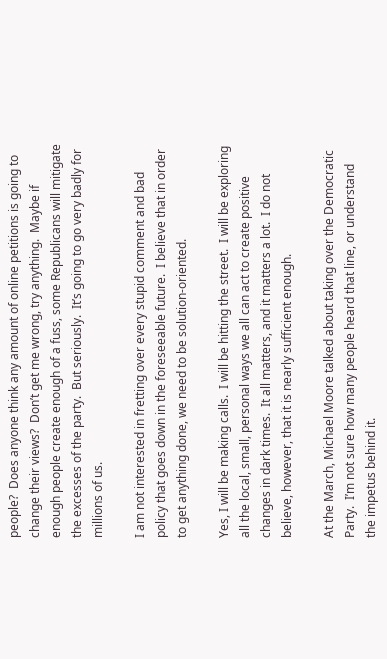people?  Does anyone think any amount of online petitions is going to change their views?  Don’t get me wrong, try anything.  Maybe if enough people create enough of a fuss, some Republicans will mitigate the excesses of the party.  But seriously.  It’s going to go very badly for millions of us.

I am not interested in fretting over every stupid comment and bad policy that goes down in the foreseeable future.  I believe that in order to get anything done, we need to be solution-oriented.

Yes, I will be making calls.  I will be hitting the street.  I will be exploring all the local, small, personal ways we all can act to create positive changes in dark times.  It all matters, and it matters a lot.  I do not believe, however, that it is nearly sufficient enough.

At the March, Michael Moore talked about taking over the Democratic Party.  I’m not sure how many people heard that line, or understand the impetus behind it.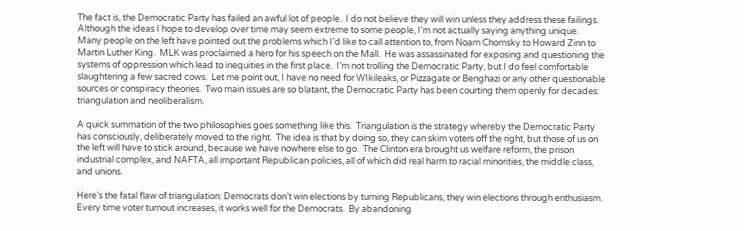The fact is, the Democratic Party has failed an awful lot of people.  I do not believe they will win unless they address these failings.  Although the ideas I hope to develop over time may seem extreme to some people, I’m not actually saying anything unique.  Many people on the left have pointed out the problems which I’d like to call attention to, from Noam Chomsky to Howard Zinn to Martin Luther King.  MLK was proclaimed a hero for his speech on the Mall.  He was assassinated for exposing and questioning the systems of oppression which lead to inequities in the first place.  I’m not trolling the Democratic Party, but I do feel comfortable slaughtering a few sacred cows.  Let me point out, I have no need for WIkileaks, or Pizzagate or Benghazi or any other questionable sources or conspiracy theories.  Two main issues are so blatant, the Democratic Party has been courting them openly for decades: triangulation and neoliberalism.

A quick summation of the two philosophies goes something like this.  Triangulation is the strategy whereby the Democratic Party has consciously, deliberately moved to the right.  The idea is that by doing so, they can skim voters off the right, but those of us on the left will have to stick around, because we have nowhere else to go.  The Clinton era brought us welfare reform, the prison industrial complex, and NAFTA, all important Republican policies, all of which did real harm to racial minorities, the middle class, and unions.

Here’s the fatal flaw of triangulation: Democrats don’t win elections by turning Republicans, they win elections through enthusiasm.  Every time voter turnout increases, it works well for the Democrats.  By abandoning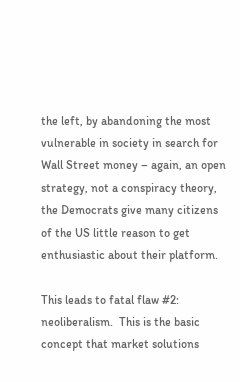the left, by abandoning the most vulnerable in society in search for Wall Street money – again, an open strategy, not a conspiracy theory, the Democrats give many citizens of the US little reason to get enthusiastic about their platform.

This leads to fatal flaw #2: neoliberalism.  This is the basic concept that market solutions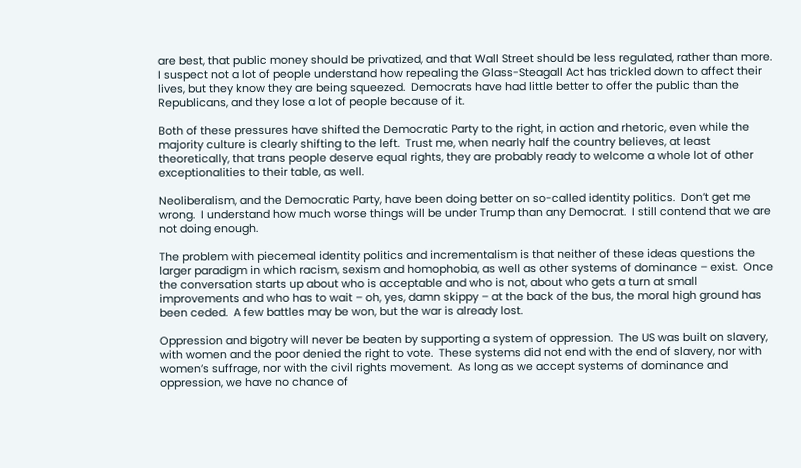are best, that public money should be privatized, and that Wall Street should be less regulated, rather than more.  I suspect not a lot of people understand how repealing the Glass-Steagall Act has trickled down to affect their lives, but they know they are being squeezed.  Democrats have had little better to offer the public than the Republicans, and they lose a lot of people because of it.

Both of these pressures have shifted the Democratic Party to the right, in action and rhetoric, even while the majority culture is clearly shifting to the left.  Trust me, when nearly half the country believes, at least theoretically, that trans people deserve equal rights, they are probably ready to welcome a whole lot of other exceptionalities to their table, as well.

Neoliberalism, and the Democratic Party, have been doing better on so-called identity politics.  Don’t get me wrong.  I understand how much worse things will be under Trump than any Democrat.  I still contend that we are not doing enough.

The problem with piecemeal identity politics and incrementalism is that neither of these ideas questions the larger paradigm in which racism, sexism and homophobia, as well as other systems of dominance – exist.  Once the conversation starts up about who is acceptable and who is not, about who gets a turn at small improvements and who has to wait – oh, yes, damn skippy – at the back of the bus, the moral high ground has been ceded.  A few battles may be won, but the war is already lost.

Oppression and bigotry will never be beaten by supporting a system of oppression.  The US was built on slavery, with women and the poor denied the right to vote.  These systems did not end with the end of slavery, nor with women’s suffrage, nor with the civil rights movement.  As long as we accept systems of dominance and oppression, we have no chance of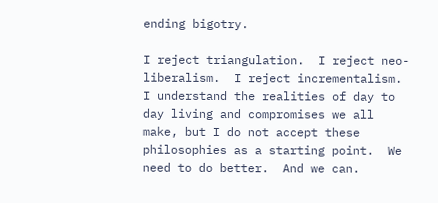ending bigotry.

I reject triangulation.  I reject neo-liberalism.  I reject incrementalism.  I understand the realities of day to day living and compromises we all make, but I do not accept these philosophies as a starting point.  We need to do better.  And we can.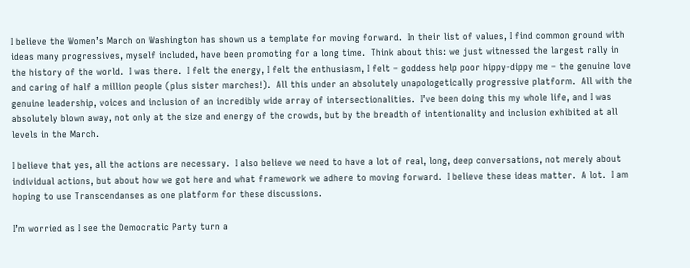I believe the Women’s March on Washington has shown us a template for moving forward.  In their list of values, I find common ground with ideas many progressives, myself included, have been promoting for a long time.  Think about this: we just witnessed the largest rally in the history of the world.  I was there.  I felt the energy, I felt the enthusiasm, I felt – goddess help poor hippy-dippy me – the genuine love and caring of half a million people (plus sister marches!).  All this under an absolutely unapologetically progressive platform.  All with the genuine leadership, voices and inclusion of an incredibly wide array of intersectionalities.  I’ve been doing this my whole life, and I was absolutely blown away, not only at the size and energy of the crowds, but by the breadth of intentionality and inclusion exhibited at all levels in the March.

I believe that yes, all the actions are necessary.  I also believe we need to have a lot of real, long, deep conversations, not merely about individual actions, but about how we got here and what framework we adhere to moving forward.  I believe these ideas matter.  A lot.  I am hoping to use Transcendanses as one platform for these discussions.

I’m worried as I see the Democratic Party turn a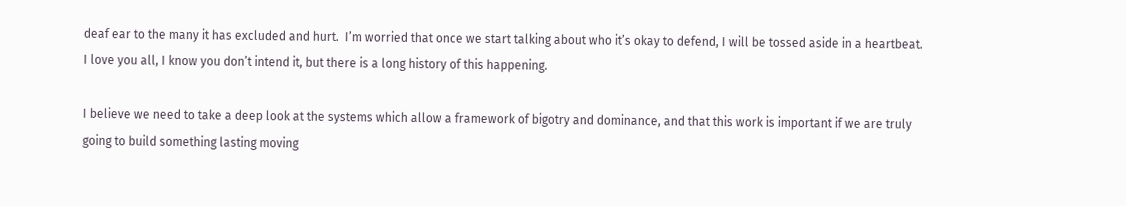deaf ear to the many it has excluded and hurt.  I’m worried that once we start talking about who it’s okay to defend, I will be tossed aside in a heartbeat.  I love you all, I know you don’t intend it, but there is a long history of this happening.

I believe we need to take a deep look at the systems which allow a framework of bigotry and dominance, and that this work is important if we are truly going to build something lasting moving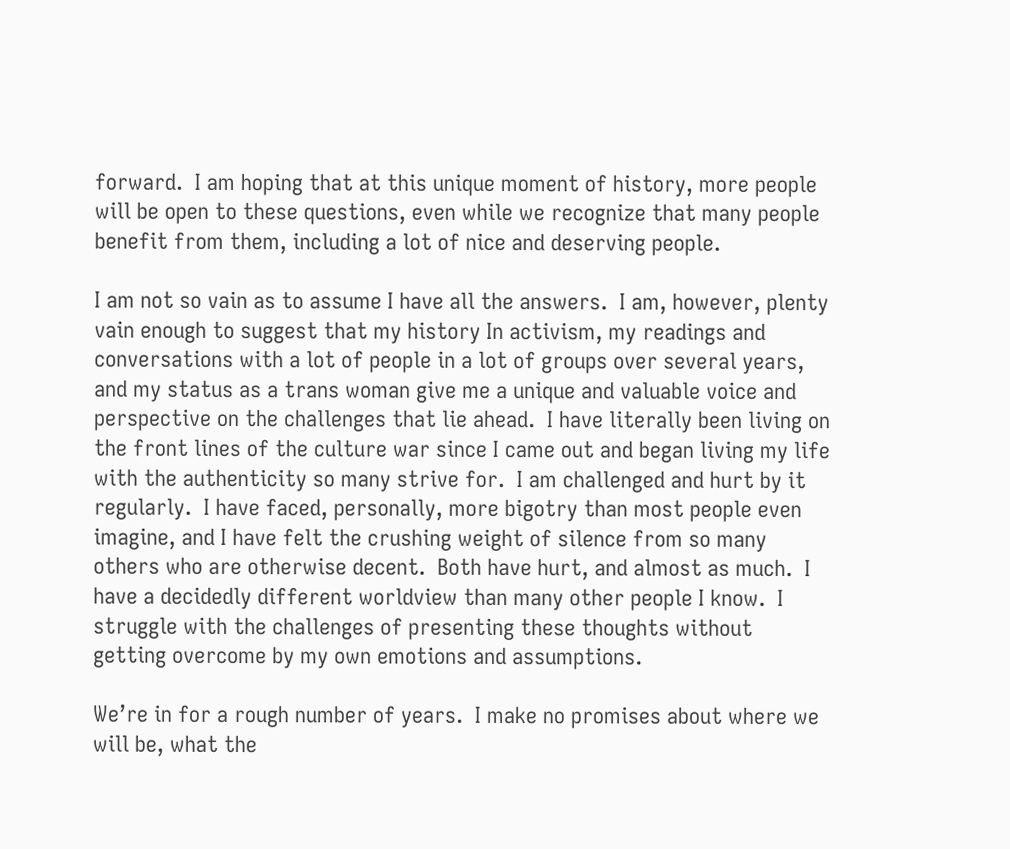forward.  I am hoping that at this unique moment of history, more people will be open to these questions, even while we recognize that many people benefit from them, including a lot of nice and deserving people.

I am not so vain as to assume I have all the answers.  I am, however, plenty vain enough to suggest that my history In activism, my readings and conversations with a lot of people in a lot of groups over several years, and my status as a trans woman give me a unique and valuable voice and perspective on the challenges that lie ahead.  I have literally been living on the front lines of the culture war since I came out and began living my life with the authenticity so many strive for.  I am challenged and hurt by it regularly.  I have faced, personally, more bigotry than most people even imagine, and I have felt the crushing weight of silence from so many others who are otherwise decent.  Both have hurt, and almost as much.  I have a decidedly different worldview than many other people I know.  I struggle with the challenges of presenting these thoughts without getting overcome by my own emotions and assumptions.

We’re in for a rough number of years.  I make no promises about where we will be, what the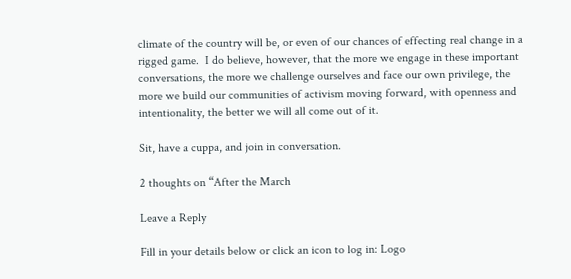climate of the country will be, or even of our chances of effecting real change in a rigged game.  I do believe, however, that the more we engage in these important conversations, the more we challenge ourselves and face our own privilege, the more we build our communities of activism moving forward, with openness and intentionality, the better we will all come out of it.

Sit, have a cuppa, and join in conversation.

2 thoughts on “After the March

Leave a Reply

Fill in your details below or click an icon to log in: Logo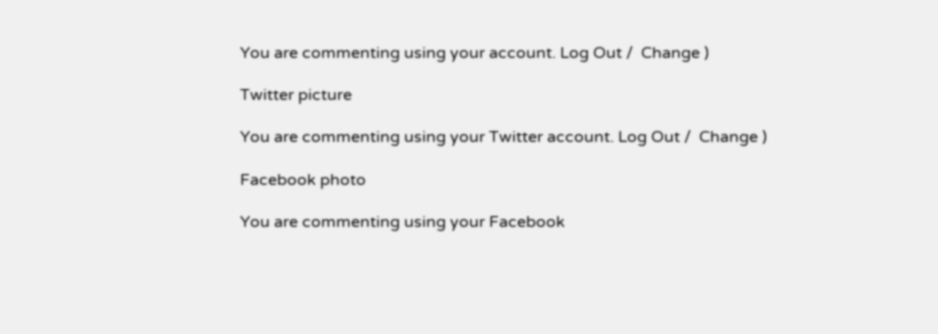You are commenting using your account. Log Out /  Change )

Twitter picture

You are commenting using your Twitter account. Log Out /  Change )

Facebook photo

You are commenting using your Facebook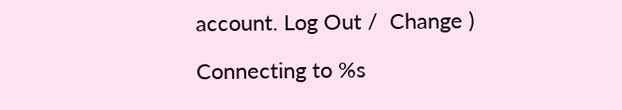account. Log Out /  Change )

Connecting to %s